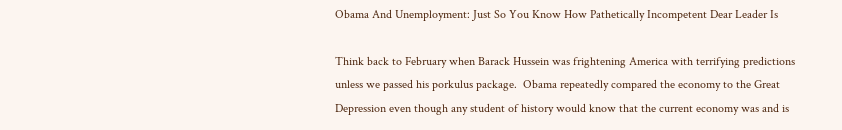Obama And Unemployment: Just So You Know How Pathetically Incompetent Dear Leader Is

Think back to February when Barack Hussein was frightening America with terrifying predictions unless we passed his porkulus package.  Obama repeatedly compared the economy to the Great Depression even though any student of history would know that the current economy was and is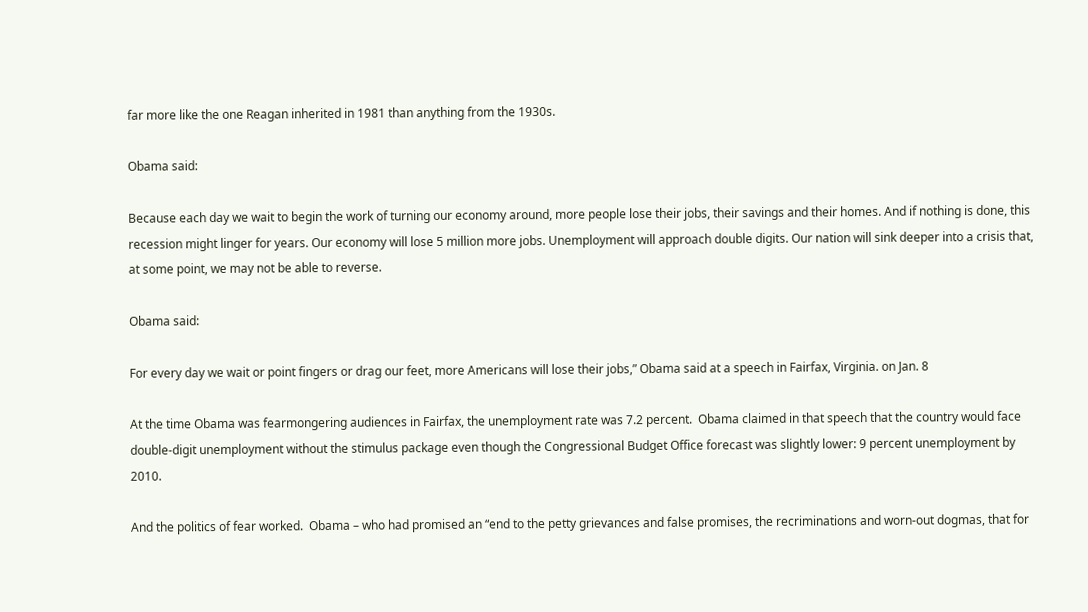far more like the one Reagan inherited in 1981 than anything from the 1930s.

Obama said:

Because each day we wait to begin the work of turning our economy around, more people lose their jobs, their savings and their homes. And if nothing is done, this recession might linger for years. Our economy will lose 5 million more jobs. Unemployment will approach double digits. Our nation will sink deeper into a crisis that, at some point, we may not be able to reverse.

Obama said:

For every day we wait or point fingers or drag our feet, more Americans will lose their jobs,” Obama said at a speech in Fairfax, Virginia. on Jan. 8

At the time Obama was fearmongering audiences in Fairfax, the unemployment rate was 7.2 percent.  Obama claimed in that speech that the country would face double-digit unemployment without the stimulus package even though the Congressional Budget Office forecast was slightly lower: 9 percent unemployment by 2010.

And the politics of fear worked.  Obama – who had promised an “end to the petty grievances and false promises, the recriminations and worn-out dogmas, that for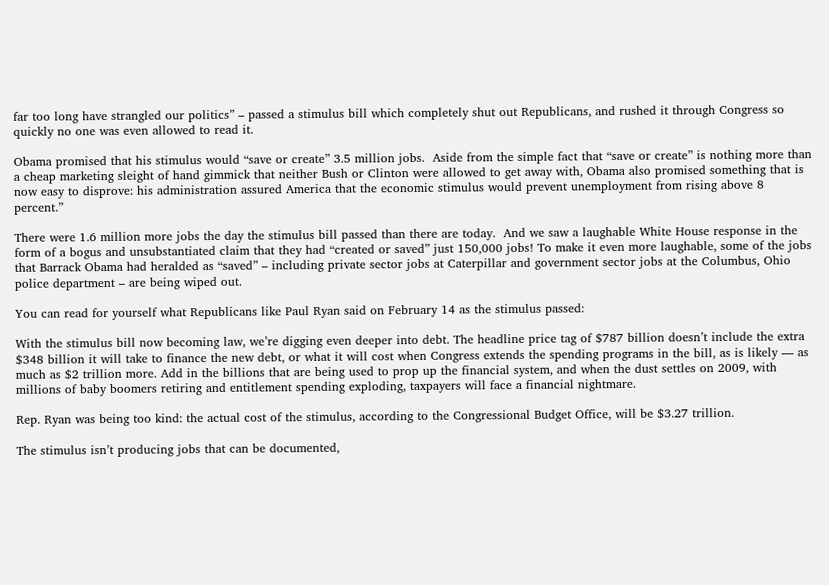far too long have strangled our politics” – passed a stimulus bill which completely shut out Republicans, and rushed it through Congress so quickly no one was even allowed to read it.

Obama promised that his stimulus would “save or create” 3.5 million jobs.  Aside from the simple fact that “save or create” is nothing more than a cheap marketing sleight of hand gimmick that neither Bush or Clinton were allowed to get away with, Obama also promised something that is now easy to disprove: his administration assured America that the economic stimulus would prevent unemployment from rising above 8 percent.”

There were 1.6 million more jobs the day the stimulus bill passed than there are today.  And we saw a laughable White House response in the form of a bogus and unsubstantiated claim that they had “created or saved” just 150,000 jobs! To make it even more laughable, some of the jobs that Barrack Obama had heralded as “saved” – including private sector jobs at Caterpillar and government sector jobs at the Columbus, Ohio police department – are being wiped out.

You can read for yourself what Republicans like Paul Ryan said on February 14 as the stimulus passed:

With the stimulus bill now becoming law, we’re digging even deeper into debt. The headline price tag of $787 billion doesn’t include the extra $348 billion it will take to finance the new debt, or what it will cost when Congress extends the spending programs in the bill, as is likely — as much as $2 trillion more. Add in the billions that are being used to prop up the financial system, and when the dust settles on 2009, with millions of baby boomers retiring and entitlement spending exploding, taxpayers will face a financial nightmare.

Rep. Ryan was being too kind: the actual cost of the stimulus, according to the Congressional Budget Office, will be $3.27 trillion.

The stimulus isn’t producing jobs that can be documented,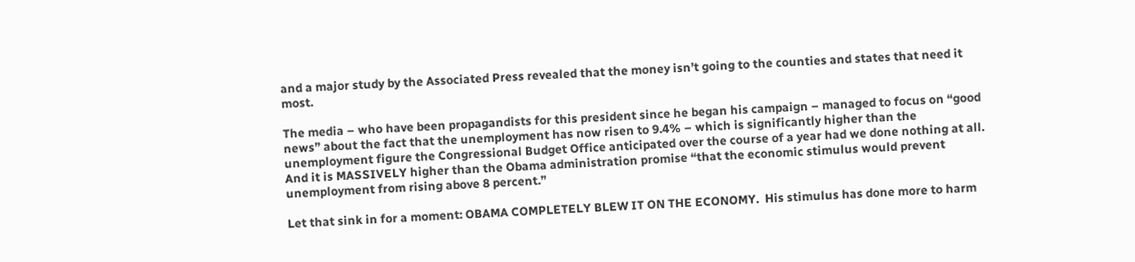and a major study by the Associated Press revealed that the money isn’t going to the counties and states that need it most.

The media – who have been propagandists for this president since he began his campaign – managed to focus on “good news” about the fact that the unemployment has now risen to 9.4% – which is significantly higher than the unemployment figure the Congressional Budget Office anticipated over the course of a year had we done nothing at all.  And it is MASSIVELY higher than the Obama administration promise “that the economic stimulus would prevent unemployment from rising above 8 percent.”

Let that sink in for a moment: OBAMA COMPLETELY BLEW IT ON THE ECONOMY.  His stimulus has done more to harm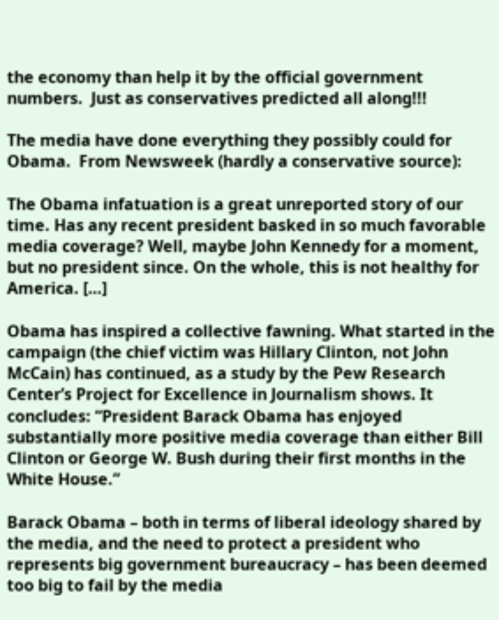the economy than help it by the official government numbers.  Just as conservatives predicted all along!!!

The media have done everything they possibly could for Obama.  From Newsweek (hardly a conservative source):

The Obama infatuation is a great unreported story of our time. Has any recent president basked in so much favorable media coverage? Well, maybe John Kennedy for a moment, but no president since. On the whole, this is not healthy for America. […]

Obama has inspired a collective fawning. What started in the campaign (the chief victim was Hillary Clinton, not John McCain) has continued, as a study by the Pew Research Center’s Project for Excellence in Journalism shows. It concludes: “President Barack Obama has enjoyed substantially more positive media coverage than either Bill Clinton or George W. Bush during their first months in the White House.”

Barack Obama – both in terms of liberal ideology shared by the media, and the need to protect a president who represents big government bureaucracy – has been deemed too big to fail by the media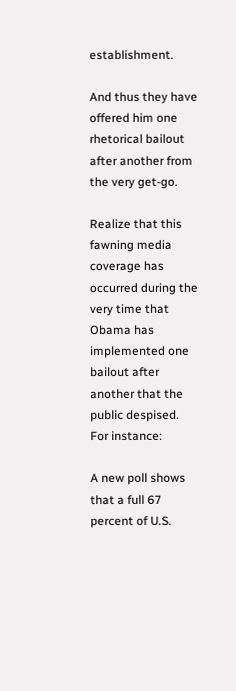establishment.

And thus they have offered him one rhetorical bailout after another from the very get-go.

Realize that this fawning media coverage has occurred during the very time that Obama has implemented one bailout after another that the public despised.  For instance:

A new poll shows that a full 67 percent of U.S.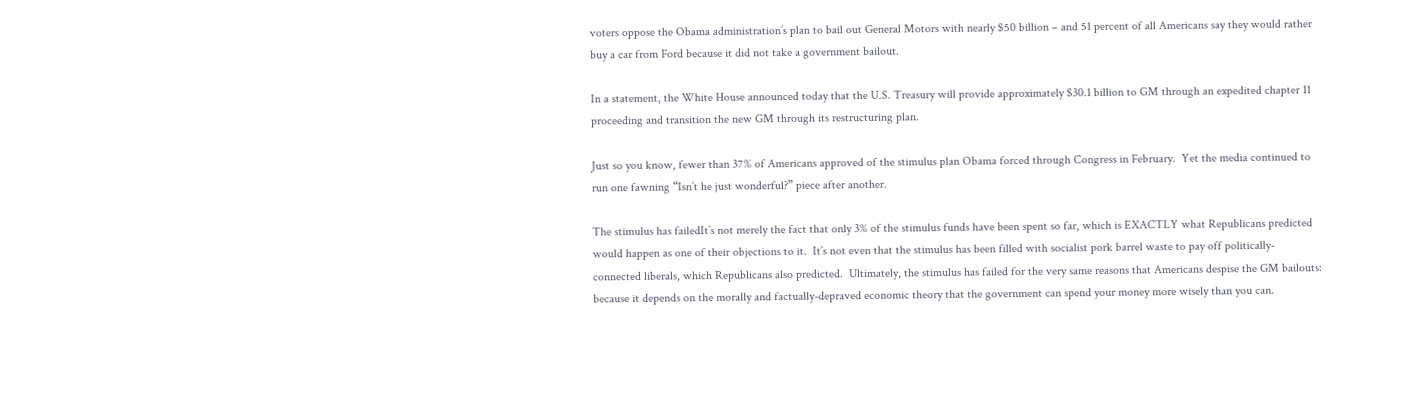voters oppose the Obama administration’s plan to bail out General Motors with nearly $50 billion – and 51 percent of all Americans say they would rather buy a car from Ford because it did not take a government bailout.

In a statement, the White House announced today that the U.S. Treasury will provide approximately $30.1 billion to GM through an expedited chapter 11 proceeding and transition the new GM through its restructuring plan.

Just so you know, fewer than 37% of Americans approved of the stimulus plan Obama forced through Congress in February.  Yet the media continued to run one fawning “Isn’t he just wonderful?” piece after another.

The stimulus has failedIt’s not merely the fact that only 3% of the stimulus funds have been spent so far, which is EXACTLY what Republicans predicted would happen as one of their objections to it.  It’s not even that the stimulus has been filled with socialist pork barrel waste to pay off politically-connected liberals, which Republicans also predicted.  Ultimately, the stimulus has failed for the very same reasons that Americans despise the GM bailouts: because it depends on the morally and factually-depraved economic theory that the government can spend your money more wisely than you can.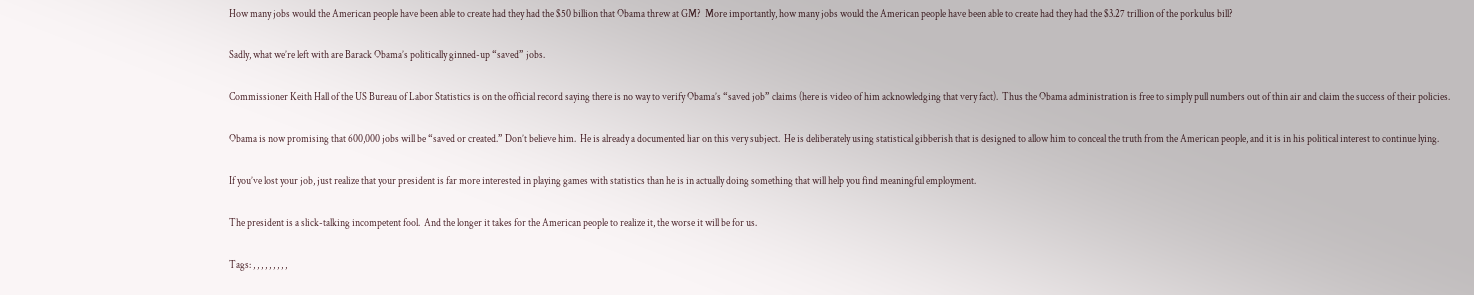How many jobs would the American people have been able to create had they had the $50 billion that Obama threw at GM?  More importantly, how many jobs would the American people have been able to create had they had the $3.27 trillion of the porkulus bill?

Sadly, what we’re left with are Barack Obama’s politically ginned-up “saved” jobs.

Commissioner Keith Hall of the US Bureau of Labor Statistics is on the official record saying there is no way to verify Obama’s “saved job” claims (here is video of him acknowledging that very fact).  Thus the Obama administration is free to simply pull numbers out of thin air and claim the success of their policies.

Obama is now promising that 600,000 jobs will be “saved or created.” Don’t believe him.  He is already a documented liar on this very subject.  He is deliberately using statistical gibberish that is designed to allow him to conceal the truth from the American people, and it is in his political interest to continue lying.

If you’ve lost your job, just realize that your president is far more interested in playing games with statistics than he is in actually doing something that will help you find meaningful employment.

The president is a slick-talking incompetent fool.  And the longer it takes for the American people to realize it, the worse it will be for us.

Tags: , , , , , , , , ,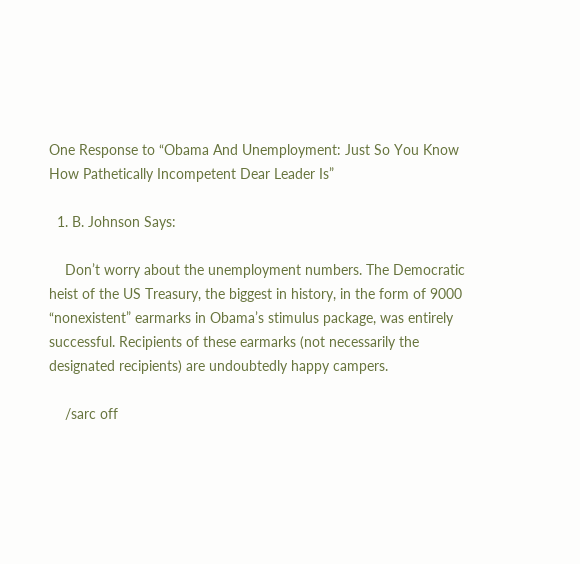One Response to “Obama And Unemployment: Just So You Know How Pathetically Incompetent Dear Leader Is”

  1. B. Johnson Says:

    Don’t worry about the unemployment numbers. The Democratic heist of the US Treasury, the biggest in history, in the form of 9000 “nonexistent” earmarks in Obama’s stimulus package, was entirely successful. Recipients of these earmarks (not necessarily the designated recipients) are undoubtedly happy campers.

    /sarc off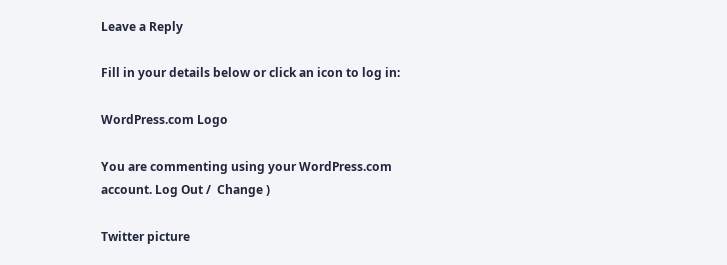Leave a Reply

Fill in your details below or click an icon to log in:

WordPress.com Logo

You are commenting using your WordPress.com account. Log Out /  Change )

Twitter picture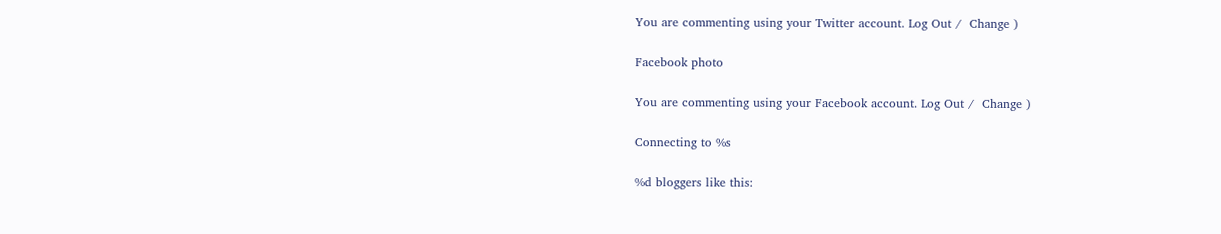You are commenting using your Twitter account. Log Out /  Change )

Facebook photo

You are commenting using your Facebook account. Log Out /  Change )

Connecting to %s

%d bloggers like this: